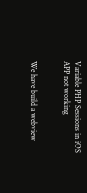Variable PHP Sessions in iOS APP not working


We have build a webview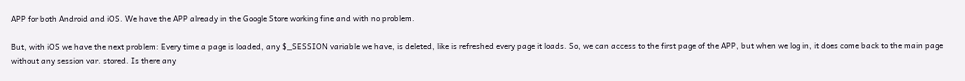APP for both Android and iOS. We have the APP already in the Google Store working fine and with no problem.

But, with iOS we have the next problem: Every time a page is loaded, any $_SESSION variable we have, is deleted, like is refreshed every page it loads. So, we can access to the first page of the APP, but when we log in, it does come back to the main page without any session var. stored. Is there any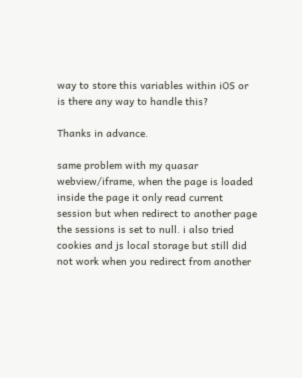way to store this variables within iOS or is there any way to handle this?

Thanks in advance.

same problem with my quasar webview/iframe, when the page is loaded inside the page it only read current session but when redirect to another page the sessions is set to null. i also tried cookies and js local storage but still did not work when you redirect from another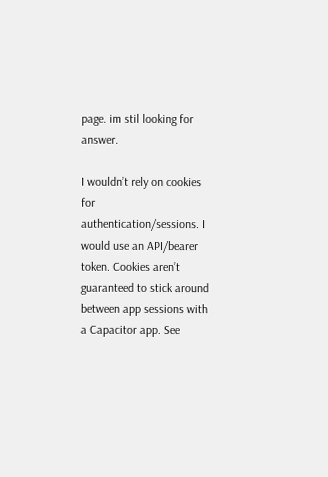page. im stil looking for answer.

I wouldn’t rely on cookies for authentication/sessions. I would use an API/bearer token. Cookies aren’t guaranteed to stick around between app sessions with a Capacitor app. See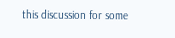this discussion for some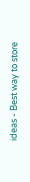ideas - Best way to store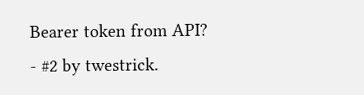Bearer token from API? - #2 by twestrick.